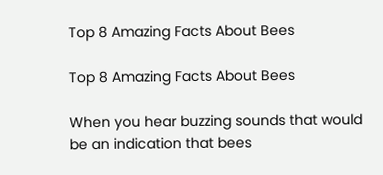Top 8 Amazing Facts About Bees

Top 8 Amazing Facts About Bees

When you hear buzzing sounds that would be an indication that bees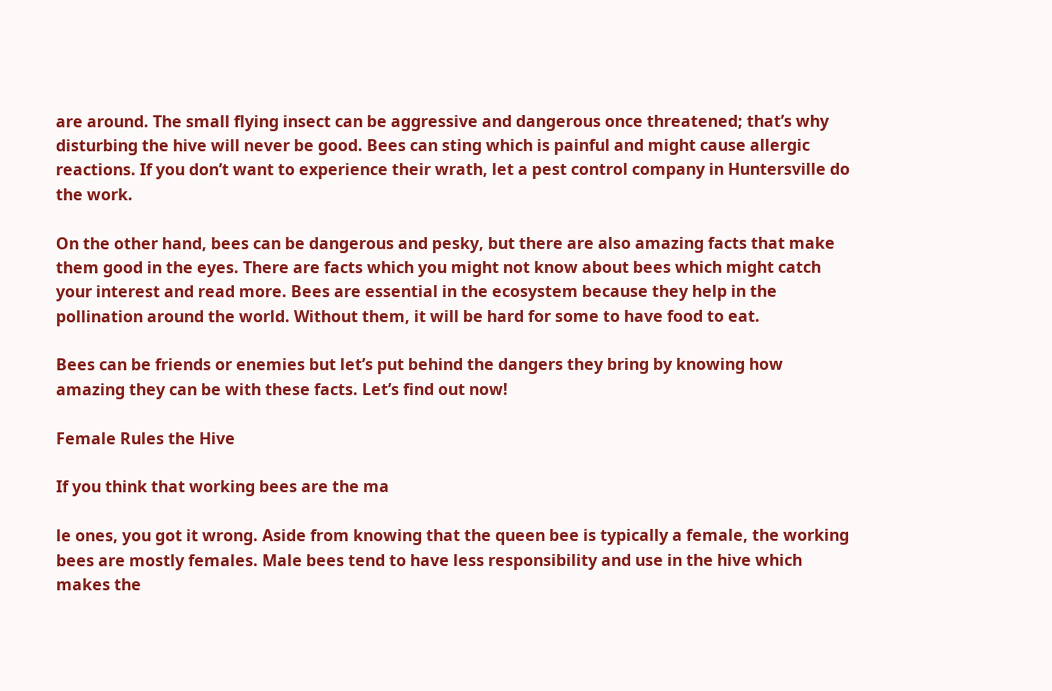are around. The small flying insect can be aggressive and dangerous once threatened; that’s why disturbing the hive will never be good. Bees can sting which is painful and might cause allergic reactions. If you don’t want to experience their wrath, let a pest control company in Huntersville do the work.

On the other hand, bees can be dangerous and pesky, but there are also amazing facts that make them good in the eyes. There are facts which you might not know about bees which might catch your interest and read more. Bees are essential in the ecosystem because they help in the pollination around the world. Without them, it will be hard for some to have food to eat.

Bees can be friends or enemies but let’s put behind the dangers they bring by knowing how amazing they can be with these facts. Let’s find out now!

Female Rules the Hive

If you think that working bees are the ma

le ones, you got it wrong. Aside from knowing that the queen bee is typically a female, the working bees are mostly females. Male bees tend to have less responsibility and use in the hive which makes the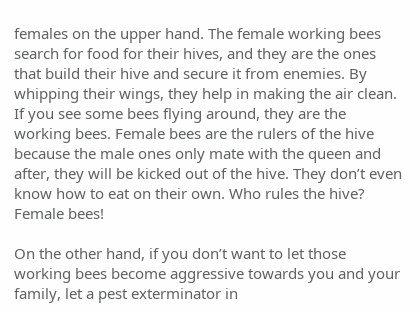females on the upper hand. The female working bees search for food for their hives, and they are the ones that build their hive and secure it from enemies. By whipping their wings, they help in making the air clean. If you see some bees flying around, they are the working bees. Female bees are the rulers of the hive because the male ones only mate with the queen and after, they will be kicked out of the hive. They don’t even know how to eat on their own. Who rules the hive? Female bees!

On the other hand, if you don’t want to let those working bees become aggressive towards you and your family, let a pest exterminator in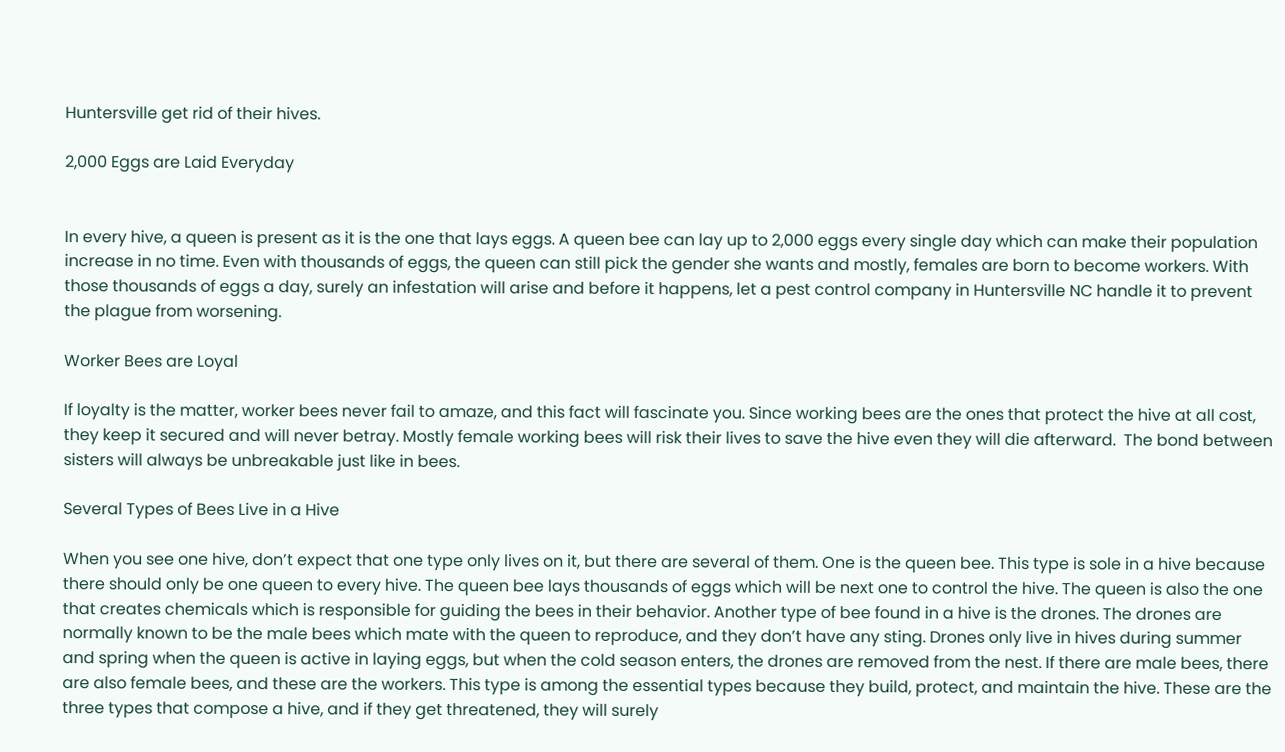Huntersville get rid of their hives.

2,000 Eggs are Laid Everyday


In every hive, a queen is present as it is the one that lays eggs. A queen bee can lay up to 2,000 eggs every single day which can make their population increase in no time. Even with thousands of eggs, the queen can still pick the gender she wants and mostly, females are born to become workers. With those thousands of eggs a day, surely an infestation will arise and before it happens, let a pest control company in Huntersville NC handle it to prevent the plague from worsening.

Worker Bees are Loyal

If loyalty is the matter, worker bees never fail to amaze, and this fact will fascinate you. Since working bees are the ones that protect the hive at all cost, they keep it secured and will never betray. Mostly female working bees will risk their lives to save the hive even they will die afterward.  The bond between sisters will always be unbreakable just like in bees.

Several Types of Bees Live in a Hive

When you see one hive, don’t expect that one type only lives on it, but there are several of them. One is the queen bee. This type is sole in a hive because there should only be one queen to every hive. The queen bee lays thousands of eggs which will be next one to control the hive. The queen is also the one that creates chemicals which is responsible for guiding the bees in their behavior. Another type of bee found in a hive is the drones. The drones are normally known to be the male bees which mate with the queen to reproduce, and they don’t have any sting. Drones only live in hives during summer and spring when the queen is active in laying eggs, but when the cold season enters, the drones are removed from the nest. If there are male bees, there are also female bees, and these are the workers. This type is among the essential types because they build, protect, and maintain the hive. These are the three types that compose a hive, and if they get threatened, they will surely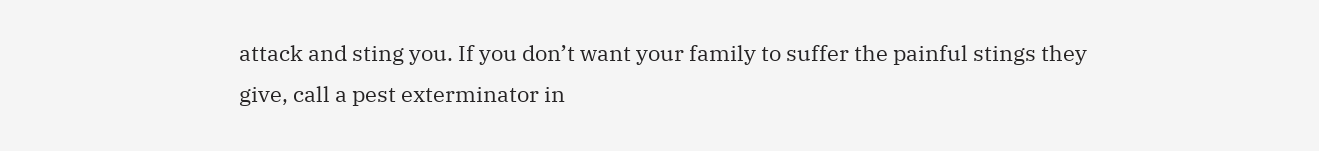attack and sting you. If you don’t want your family to suffer the painful stings they give, call a pest exterminator in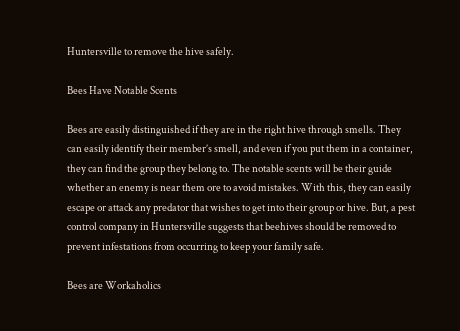Huntersville to remove the hive safely.

Bees Have Notable Scents

Bees are easily distinguished if they are in the right hive through smells. They can easily identify their member’s smell, and even if you put them in a container, they can find the group they belong to. The notable scents will be their guide whether an enemy is near them ore to avoid mistakes. With this, they can easily escape or attack any predator that wishes to get into their group or hive. But, a pest control company in Huntersville suggests that beehives should be removed to prevent infestations from occurring to keep your family safe.

Bees are Workaholics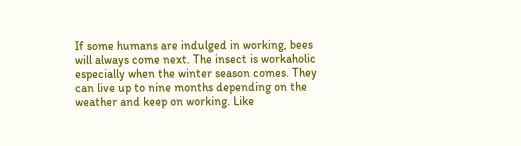If some humans are indulged in working, bees will always come next. The insect is workaholic especially when the winter season comes. They can live up to nine months depending on the weather and keep on working. Like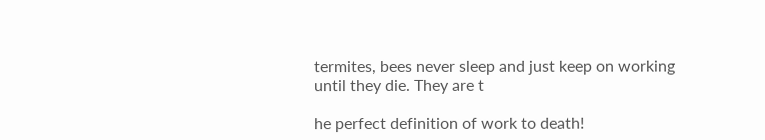termites, bees never sleep and just keep on working until they die. They are t

he perfect definition of work to death!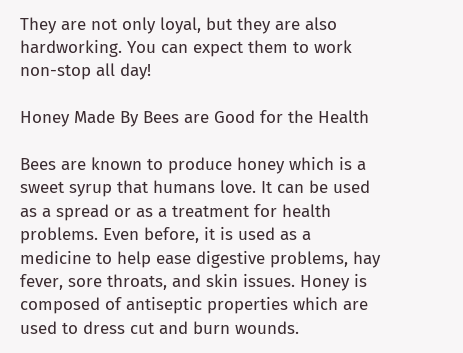They are not only loyal, but they are also hardworking. You can expect them to work non-stop all day!

Honey Made By Bees are Good for the Health

Bees are known to produce honey which is a sweet syrup that humans love. It can be used as a spread or as a treatment for health problems. Even before, it is used as a medicine to help ease digestive problems, hay fever, sore throats, and skin issues. Honey is composed of antiseptic properties which are used to dress cut and burn wounds.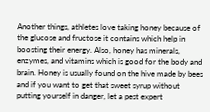Another things, athletes love taking honey because of the glucose and fructose it contains which help in boosting their energy. Also, honey has minerals, enzymes, and vitamins which is good for the body and brain. Honey is usually found on the hive made by bees and if you want to get that sweet syrup without putting yourself in danger, let a pest expert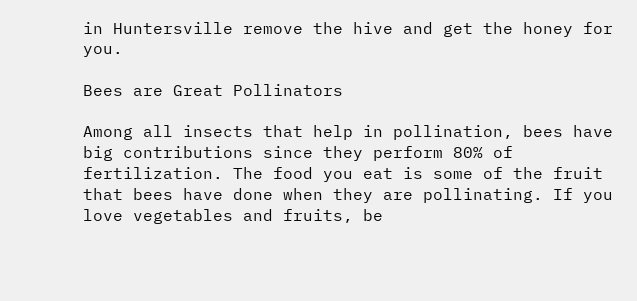in Huntersville remove the hive and get the honey for you.

Bees are Great Pollinators

Among all insects that help in pollination, bees have big contributions since they perform 80% of fertilization. The food you eat is some of the fruit that bees have done when they are pollinating. If you love vegetables and fruits, be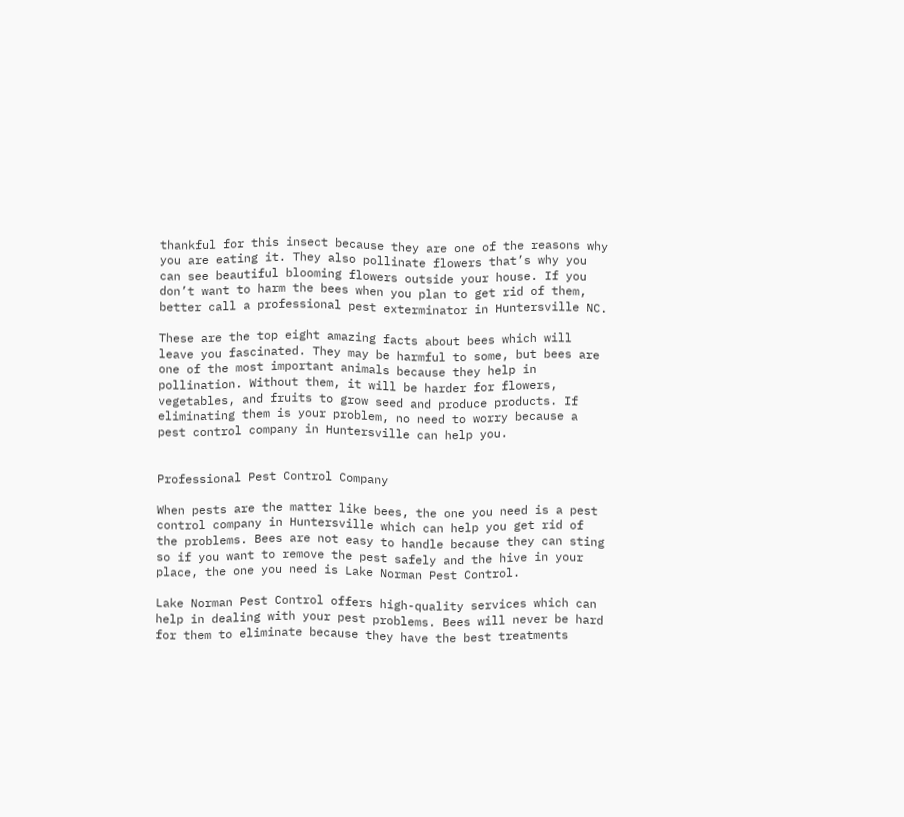thankful for this insect because they are one of the reasons why you are eating it. They also pollinate flowers that’s why you can see beautiful blooming flowers outside your house. If you don’t want to harm the bees when you plan to get rid of them, better call a professional pest exterminator in Huntersville NC.

These are the top eight amazing facts about bees which will leave you fascinated. They may be harmful to some, but bees are one of the most important animals because they help in pollination. Without them, it will be harder for flowers, vegetables, and fruits to grow seed and produce products. If eliminating them is your problem, no need to worry because a pest control company in Huntersville can help you.


Professional Pest Control Company

When pests are the matter like bees, the one you need is a pest control company in Huntersville which can help you get rid of the problems. Bees are not easy to handle because they can sting so if you want to remove the pest safely and the hive in your place, the one you need is Lake Norman Pest Control.

Lake Norman Pest Control offers high-quality services which can help in dealing with your pest problems. Bees will never be hard for them to eliminate because they have the best treatments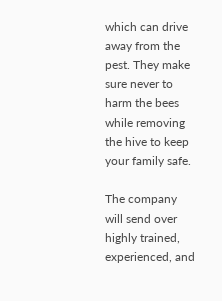which can drive away from the pest. They make sure never to harm the bees while removing the hive to keep your family safe.

The company will send over highly trained, experienced, and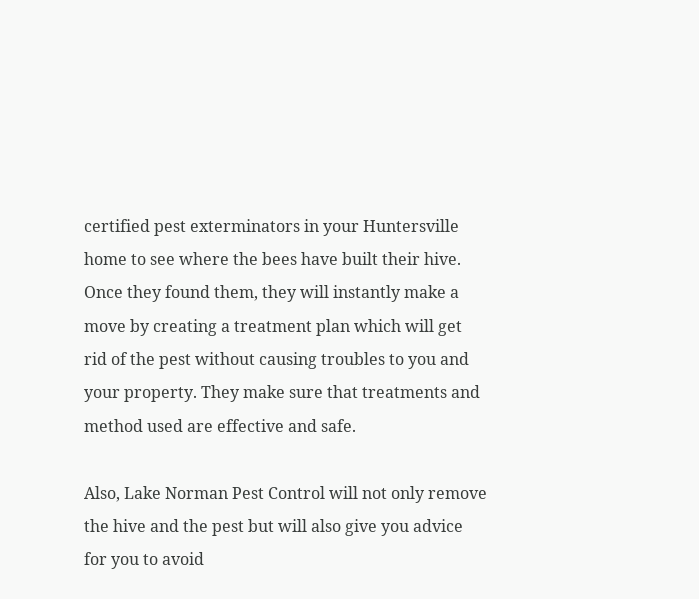certified pest exterminators in your Huntersville home to see where the bees have built their hive. Once they found them, they will instantly make a move by creating a treatment plan which will get rid of the pest without causing troubles to you and your property. They make sure that treatments and method used are effective and safe.

Also, Lake Norman Pest Control will not only remove the hive and the pest but will also give you advice for you to avoid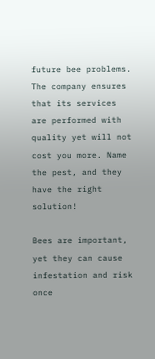future bee problems. The company ensures that its services are performed with quality yet will not cost you more. Name the pest, and they have the right solution!

Bees are important, yet they can cause infestation and risk once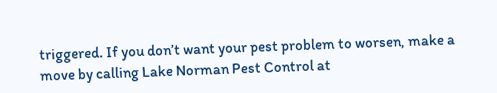triggered. If you don’t want your pest problem to worsen, make a move by calling Lake Norman Pest Control at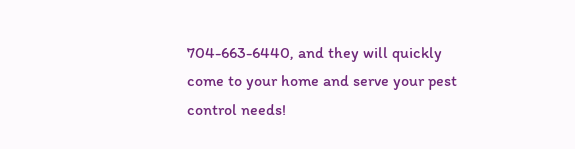704-663-6440, and they will quickly come to your home and serve your pest control needs!